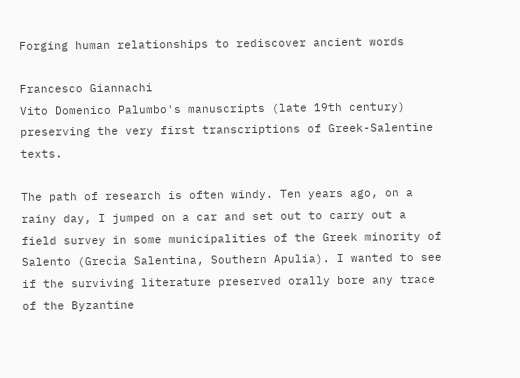Forging human relationships to rediscover ancient words

Francesco Giannachi
Vito Domenico Palumbo's manuscripts (late 19th century) preserving the very first transcriptions of Greek-Salentine texts.

The path of research is often windy. Ten years ago, on a rainy day, I jumped on a car and set out to carry out a field survey in some municipalities of the Greek minority of Salento (Grecìa Salentina, Southern Apulia). I wanted to see if the surviving literature preserved orally bore any trace of the Byzantine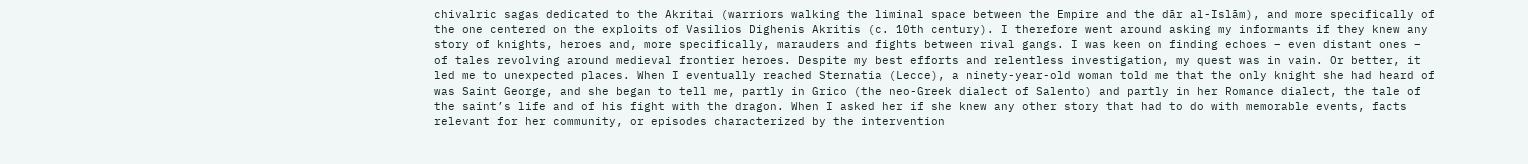chivalric sagas dedicated to the Akritai (warriors walking the liminal space between the Empire and the dār al-Islām), and more specifically of the one centered on the exploits of Vasilios Dighenis Akritis (c. 10th century). I therefore went around asking my informants if they knew any story of knights, heroes and, more specifically, marauders and fights between rival gangs. I was keen on finding echoes – even distant ones – of tales revolving around medieval frontier heroes. Despite my best efforts and relentless investigation, my quest was in vain. Or better, it led me to unexpected places. When I eventually reached Sternatia (Lecce), a ninety-year-old woman told me that the only knight she had heard of was Saint George, and she began to tell me, partly in Grico (the neo-Greek dialect of Salento) and partly in her Romance dialect, the tale of the saint’s life and of his fight with the dragon. When I asked her if she knew any other story that had to do with memorable events, facts relevant for her community, or episodes characterized by the intervention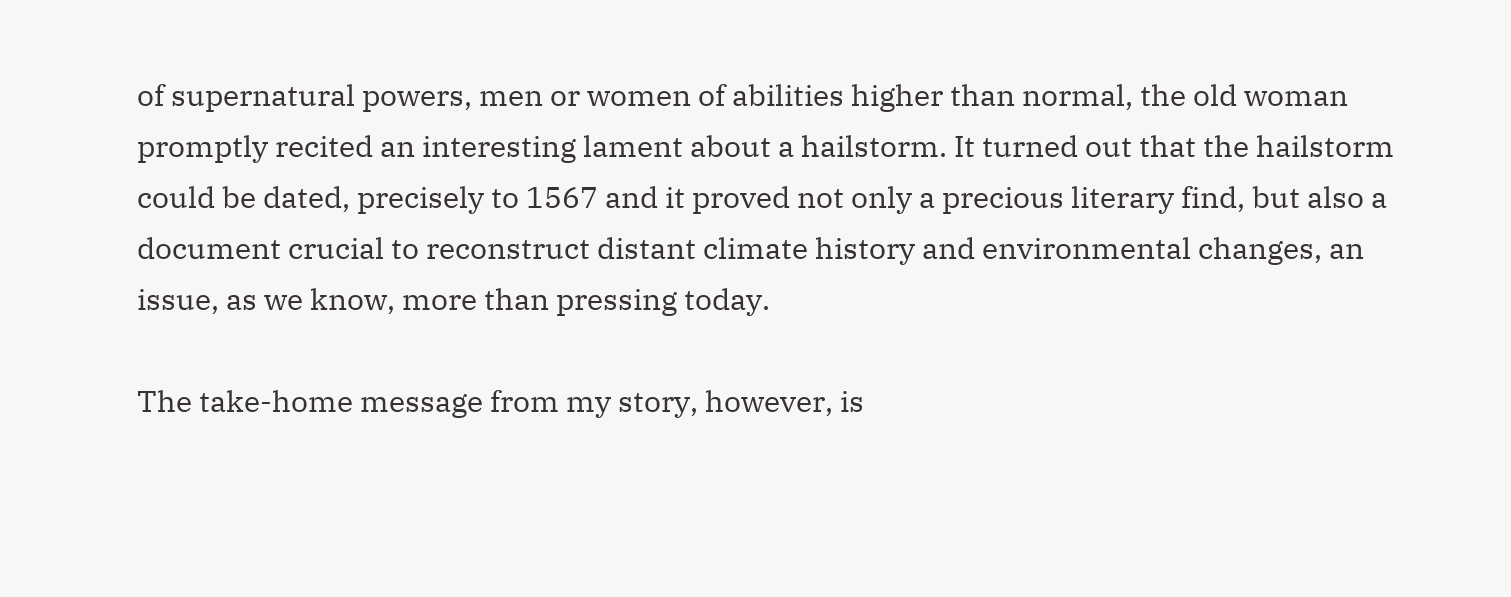of supernatural powers, men or women of abilities higher than normal, the old woman promptly recited an interesting lament about a hailstorm. It turned out that the hailstorm could be dated, precisely to 1567 and it proved not only a precious literary find, but also a document crucial to reconstruct distant climate history and environmental changes, an issue, as we know, more than pressing today.

The take-home message from my story, however, is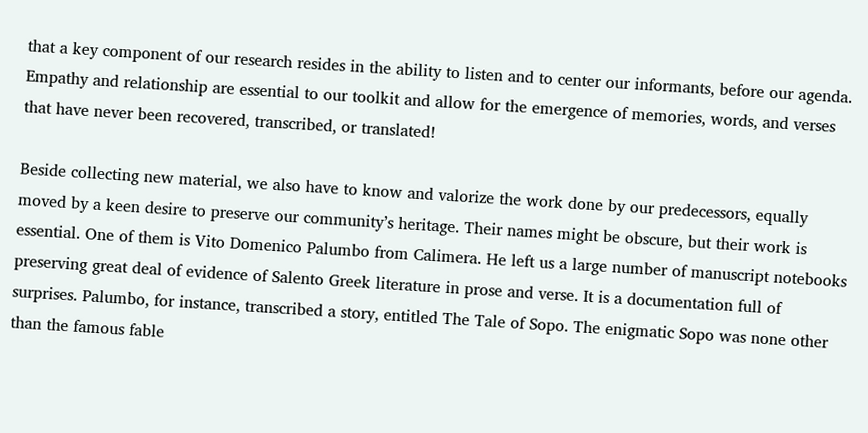that a key component of our research resides in the ability to listen and to center our informants, before our agenda. Empathy and relationship are essential to our toolkit and allow for the emergence of memories, words, and verses that have never been recovered, transcribed, or translated!

Beside collecting new material, we also have to know and valorize the work done by our predecessors, equally moved by a keen desire to preserve our community’s heritage. Their names might be obscure, but their work is essential. One of them is Vito Domenico Palumbo from Calimera. He left us a large number of manuscript notebooks preserving great deal of evidence of Salento Greek literature in prose and verse. It is a documentation full of surprises. Palumbo, for instance, transcribed a story, entitled The Tale of Sopo. The enigmatic Sopo was none other than the famous fable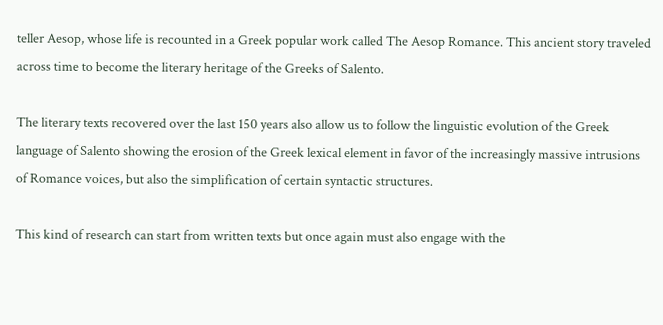teller Aesop, whose life is recounted in a Greek popular work called The Aesop Romance. This ancient story traveled across time to become the literary heritage of the Greeks of Salento.

The literary texts recovered over the last 150 years also allow us to follow the linguistic evolution of the Greek language of Salento showing the erosion of the Greek lexical element in favor of the increasingly massive intrusions of Romance voices, but also the simplification of certain syntactic structures.

This kind of research can start from written texts but once again must also engage with the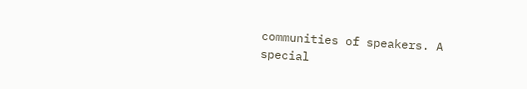communities of speakers. A special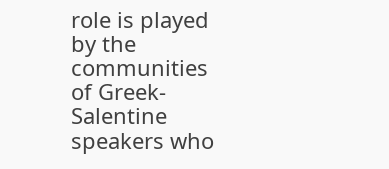role is played by the communities of Greek-Salentine speakers who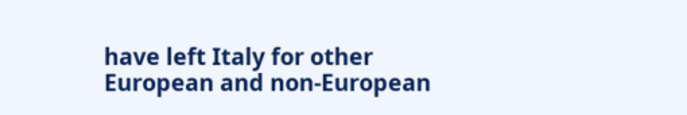have left Italy for other European and non-European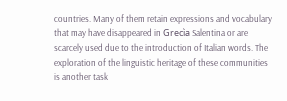countries. Many of them retain expressions and vocabulary that may have disappeared in Grecìa Salentina or are scarcely used due to the introduction of Italian words. The exploration of the linguistic heritage of these communities is another task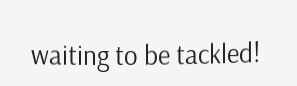waiting to be tackled!